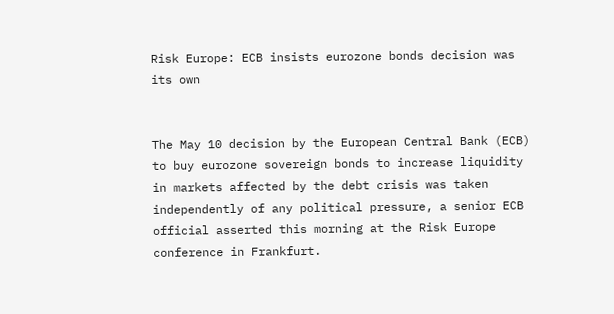Risk Europe: ECB insists eurozone bonds decision was its own


The May 10 decision by the European Central Bank (ECB) to buy eurozone sovereign bonds to increase liquidity in markets affected by the debt crisis was taken independently of any political pressure, a senior ECB official asserted this morning at the Risk Europe conference in Frankfurt.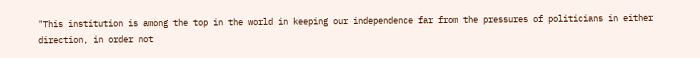"This institution is among the top in the world in keeping our independence far from the pressures of politicians in either direction, in order not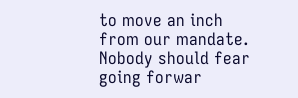to move an inch from our mandate. Nobody should fear going forwar